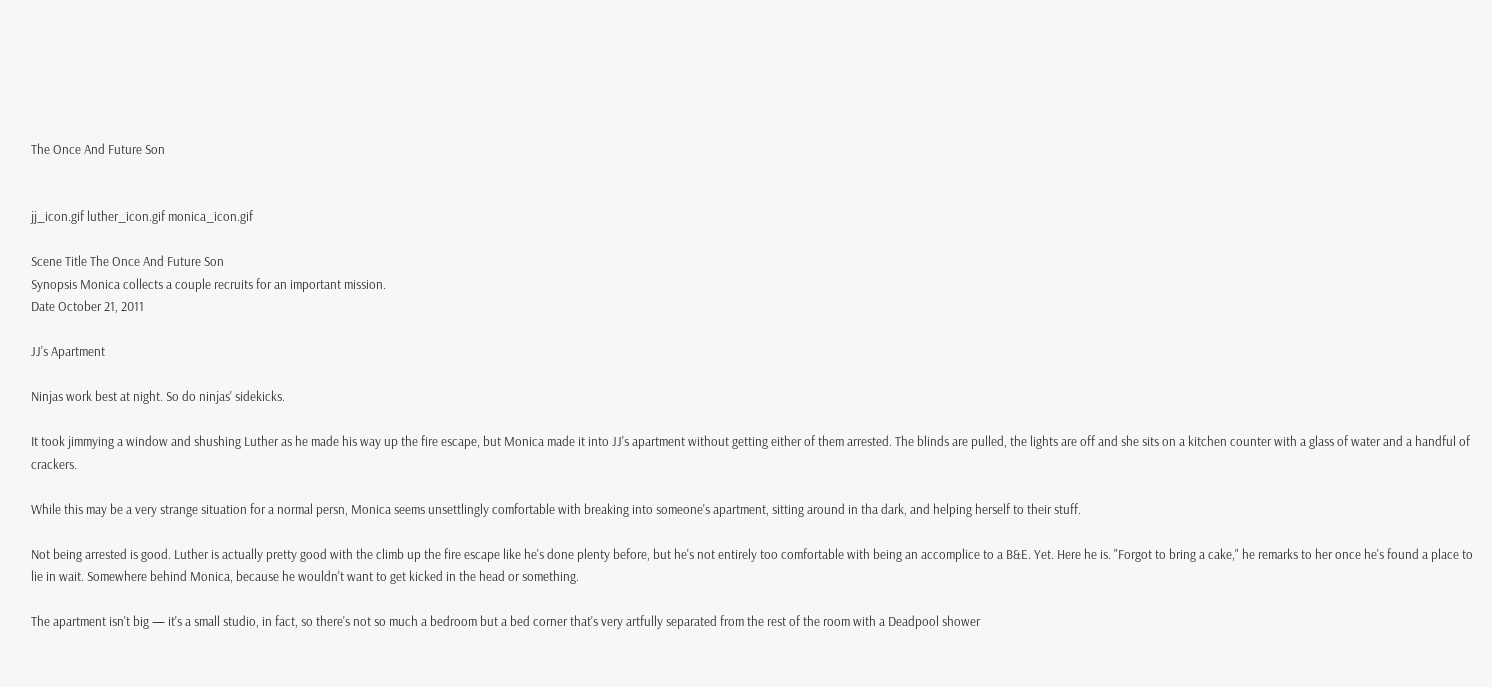The Once And Future Son


jj_icon.gif luther_icon.gif monica_icon.gif

Scene Title The Once And Future Son
Synopsis Monica collects a couple recruits for an important mission.
Date October 21, 2011

JJ's Apartment

Ninjas work best at night. So do ninjas' sidekicks.

It took jimmying a window and shushing Luther as he made his way up the fire escape, but Monica made it into JJ's apartment without getting either of them arrested. The blinds are pulled, the lights are off and she sits on a kitchen counter with a glass of water and a handful of crackers.

While this may be a very strange situation for a normal persn, Monica seems unsettlingly comfortable with breaking into someone's apartment, sitting around in tha dark, and helping herself to their stuff.

Not being arrested is good. Luther is actually pretty good with the climb up the fire escape like he's done plenty before, but he's not entirely too comfortable with being an accomplice to a B&E. Yet. Here he is. "Forgot to bring a cake," he remarks to her once he's found a place to lie in wait. Somewhere behind Monica, because he wouldn't want to get kicked in the head or something.

The apartment isn't big — it's a small studio, in fact, so there's not so much a bedroom but a bed corner that's very artfully separated from the rest of the room with a Deadpool shower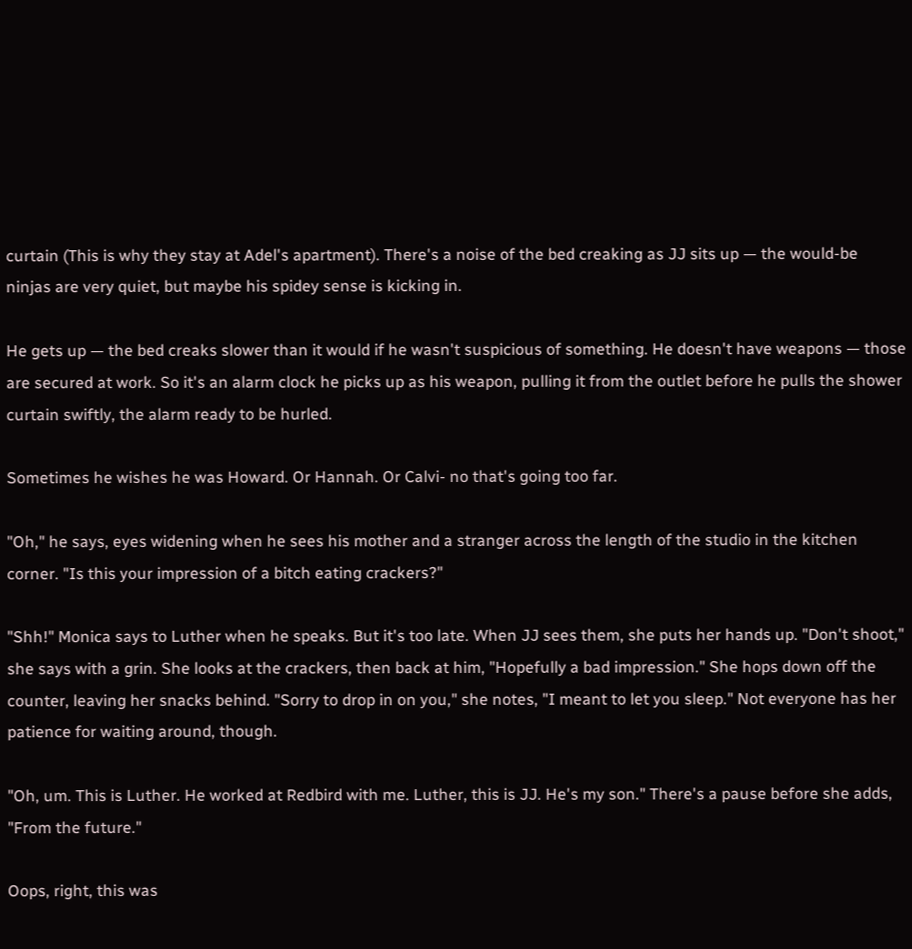curtain (This is why they stay at Adel's apartment). There's a noise of the bed creaking as JJ sits up — the would-be ninjas are very quiet, but maybe his spidey sense is kicking in.

He gets up — the bed creaks slower than it would if he wasn't suspicious of something. He doesn't have weapons — those are secured at work. So it's an alarm clock he picks up as his weapon, pulling it from the outlet before he pulls the shower curtain swiftly, the alarm ready to be hurled.

Sometimes he wishes he was Howard. Or Hannah. Or Calvi- no that's going too far.

"Oh," he says, eyes widening when he sees his mother and a stranger across the length of the studio in the kitchen corner. "Is this your impression of a bitch eating crackers?"

"Shh!" Monica says to Luther when he speaks. But it's too late. When JJ sees them, she puts her hands up. "Don't shoot," she says with a grin. She looks at the crackers, then back at him, "Hopefully a bad impression." She hops down off the counter, leaving her snacks behind. "Sorry to drop in on you," she notes, "I meant to let you sleep." Not everyone has her patience for waiting around, though.

"Oh, um. This is Luther. He worked at Redbird with me. Luther, this is JJ. He's my son." There's a pause before she adds, "From the future."

Oops, right, this was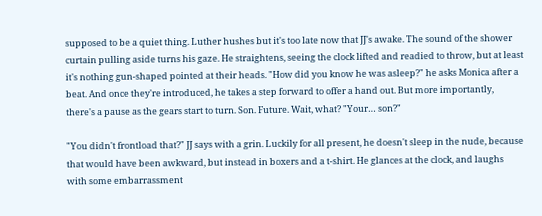supposed to be a quiet thing. Luther hushes but it's too late now that JJ's awake. The sound of the shower curtain pulling aside turns his gaze. He straightens, seeing the clock lifted and readied to throw, but at least it's nothing gun-shaped pointed at their heads. "How did you know he was asleep?" he asks Monica after a beat. And once they're introduced, he takes a step forward to offer a hand out. But more importantly, there's a pause as the gears start to turn. Son. Future. Wait, what? "Your… son?"

"You didn't frontload that?" JJ says with a grin. Luckily for all present, he doesn't sleep in the nude, because that would have been awkward, but instead in boxers and a t-shirt. He glances at the clock, and laughs with some embarrassment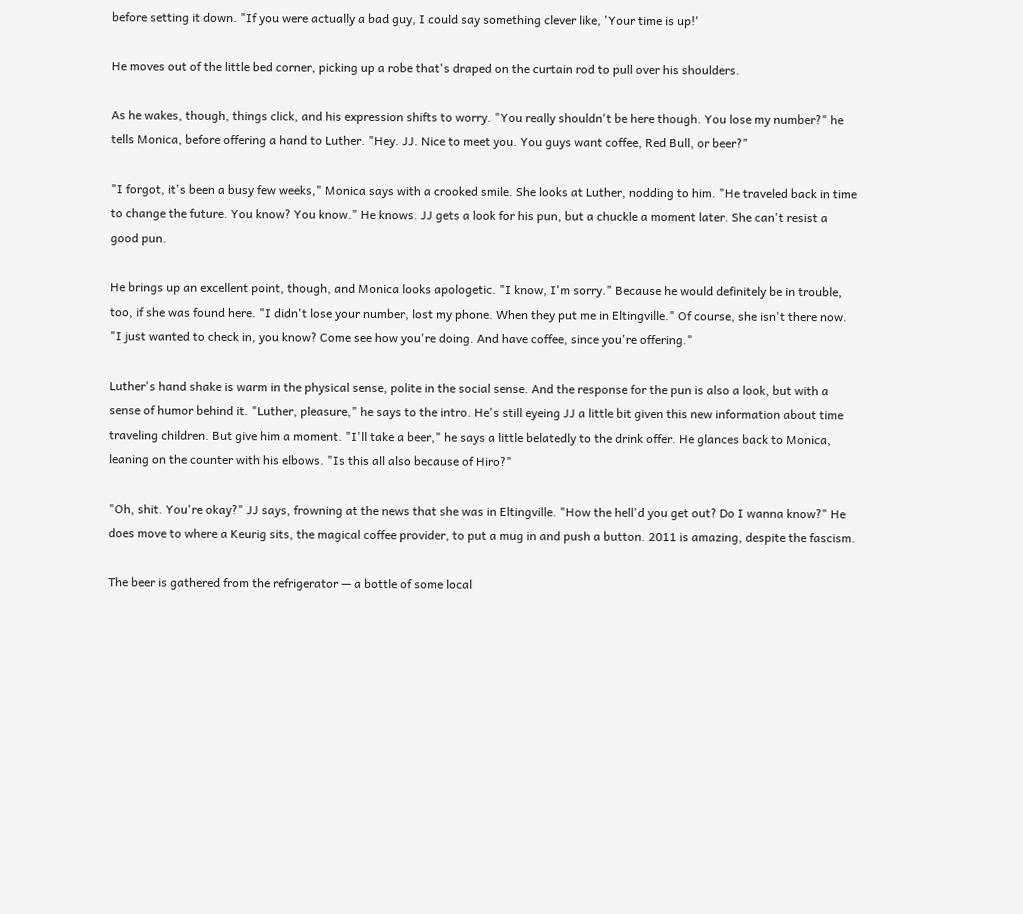before setting it down. "If you were actually a bad guy, I could say something clever like, 'Your time is up!'

He moves out of the little bed corner, picking up a robe that's draped on the curtain rod to pull over his shoulders.

As he wakes, though, things click, and his expression shifts to worry. "You really shouldn't be here though. You lose my number?" he tells Monica, before offering a hand to Luther. "Hey. JJ. Nice to meet you. You guys want coffee, Red Bull, or beer?"

"I forgot, it's been a busy few weeks," Monica says with a crooked smile. She looks at Luther, nodding to him. "He traveled back in time to change the future. You know? You know." He knows. JJ gets a look for his pun, but a chuckle a moment later. She can't resist a good pun.

He brings up an excellent point, though, and Monica looks apologetic. "I know, I'm sorry." Because he would definitely be in trouble, too, if she was found here. "I didn't lose your number, lost my phone. When they put me in Eltingville." Of course, she isn't there now. "I just wanted to check in, you know? Come see how you're doing. And have coffee, since you're offering."

Luther's hand shake is warm in the physical sense, polite in the social sense. And the response for the pun is also a look, but with a sense of humor behind it. "Luther, pleasure," he says to the intro. He's still eyeing JJ a little bit given this new information about time traveling children. But give him a moment. "I'll take a beer," he says a little belatedly to the drink offer. He glances back to Monica, leaning on the counter with his elbows. "Is this all also because of Hiro?"

"Oh, shit. You're okay?" JJ says, frowning at the news that she was in Eltingville. "How the hell'd you get out? Do I wanna know?" He does move to where a Keurig sits, the magical coffee provider, to put a mug in and push a button. 2011 is amazing, despite the fascism.

The beer is gathered from the refrigerator — a bottle of some local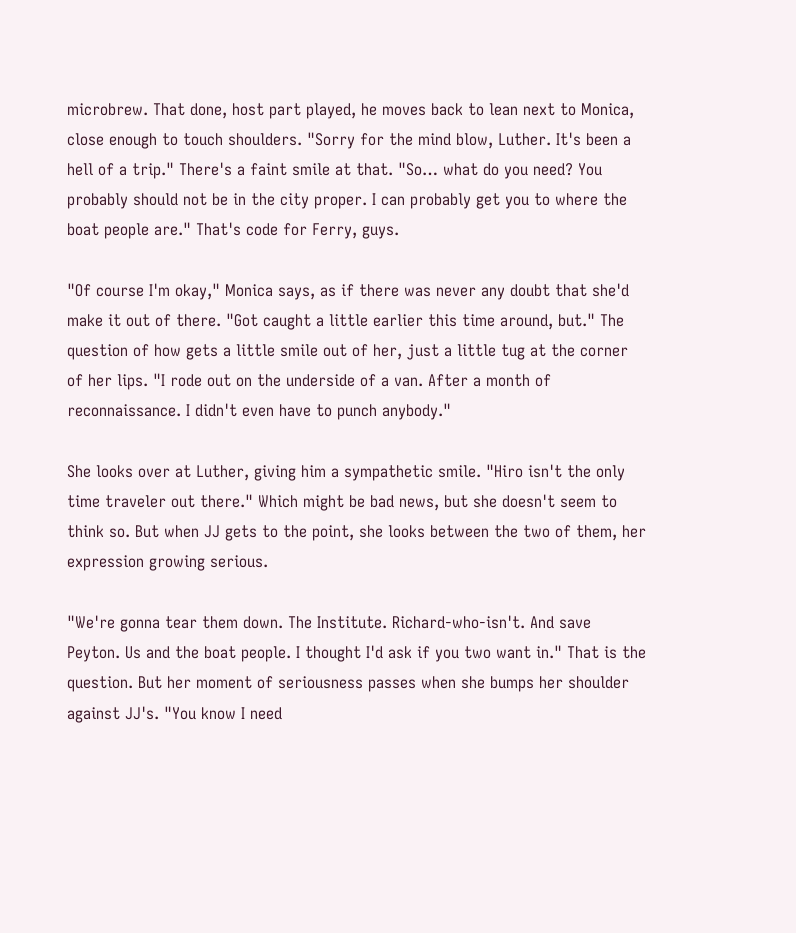microbrew. That done, host part played, he moves back to lean next to Monica, close enough to touch shoulders. "Sorry for the mind blow, Luther. It's been a hell of a trip." There's a faint smile at that. "So… what do you need? You probably should not be in the city proper. I can probably get you to where the boat people are." That's code for Ferry, guys.

"Of course I'm okay," Monica says, as if there was never any doubt that she'd make it out of there. "Got caught a little earlier this time around, but." The question of how gets a little smile out of her, just a little tug at the corner of her lips. "I rode out on the underside of a van. After a month of reconnaissance. I didn't even have to punch anybody."

She looks over at Luther, giving him a sympathetic smile. "Hiro isn't the only time traveler out there." Which might be bad news, but she doesn't seem to think so. But when JJ gets to the point, she looks between the two of them, her expression growing serious.

"We're gonna tear them down. The Institute. Richard-who-isn't. And save Peyton. Us and the boat people. I thought I'd ask if you two want in." That is the question. But her moment of seriousness passes when she bumps her shoulder against JJ's. "You know I need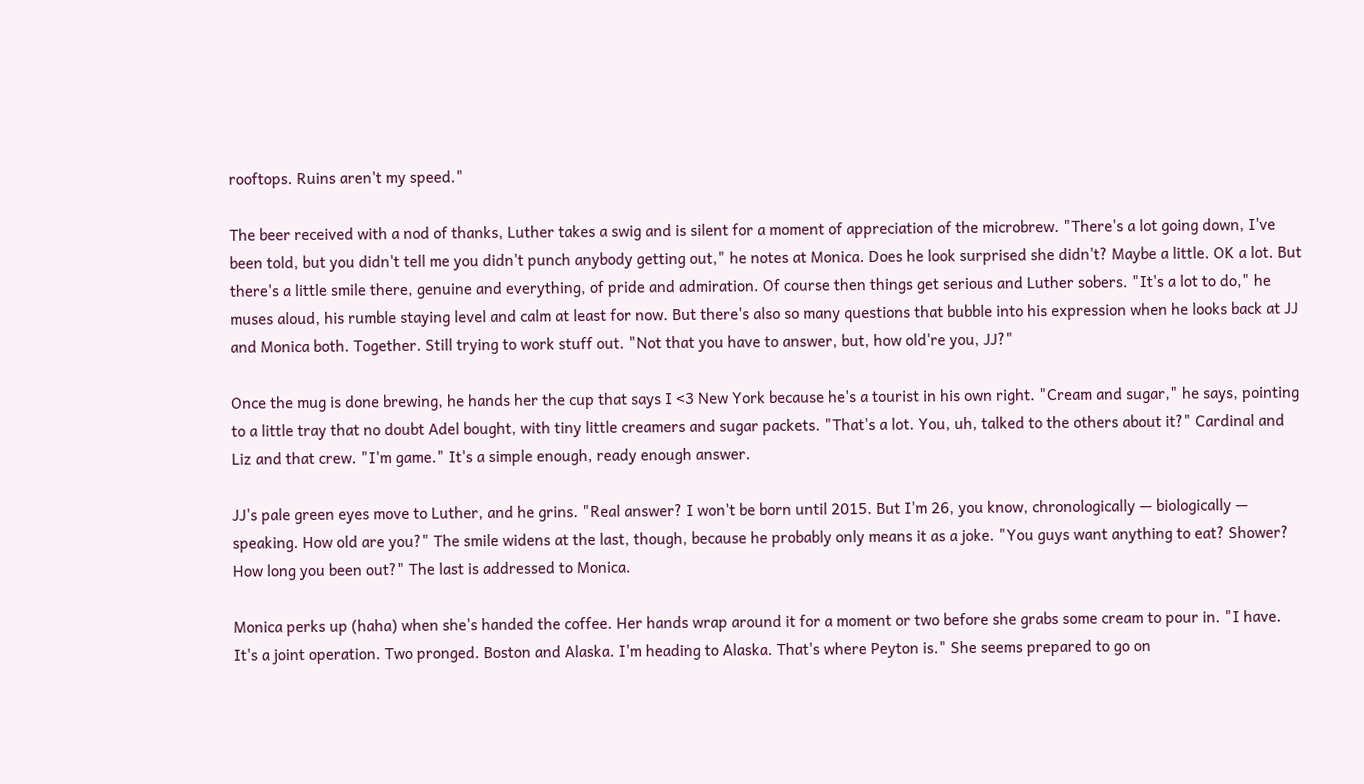rooftops. Ruins aren't my speed."

The beer received with a nod of thanks, Luther takes a swig and is silent for a moment of appreciation of the microbrew. "There's a lot going down, I've been told, but you didn't tell me you didn't punch anybody getting out," he notes at Monica. Does he look surprised she didn't? Maybe a little. OK a lot. But there's a little smile there, genuine and everything, of pride and admiration. Of course then things get serious and Luther sobers. "It's a lot to do," he muses aloud, his rumble staying level and calm at least for now. But there's also so many questions that bubble into his expression when he looks back at JJ and Monica both. Together. Still trying to work stuff out. "Not that you have to answer, but, how old're you, JJ?"

Once the mug is done brewing, he hands her the cup that says I <3 New York because he's a tourist in his own right. "Cream and sugar," he says, pointing to a little tray that no doubt Adel bought, with tiny little creamers and sugar packets. "That's a lot. You, uh, talked to the others about it?" Cardinal and Liz and that crew. "I'm game." It's a simple enough, ready enough answer.

JJ's pale green eyes move to Luther, and he grins. "Real answer? I won't be born until 2015. But I'm 26, you know, chronologically — biologically — speaking. How old are you?" The smile widens at the last, though, because he probably only means it as a joke. "You guys want anything to eat? Shower? How long you been out?" The last is addressed to Monica.

Monica perks up (haha) when she's handed the coffee. Her hands wrap around it for a moment or two before she grabs some cream to pour in. "I have. It's a joint operation. Two pronged. Boston and Alaska. I'm heading to Alaska. That's where Peyton is." She seems prepared to go on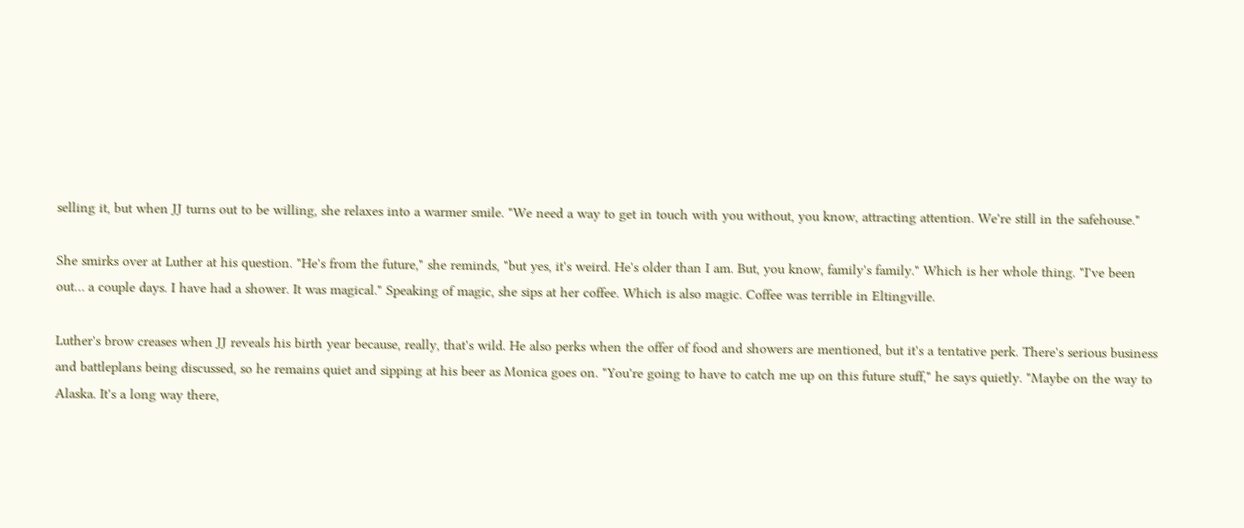selling it, but when JJ turns out to be willing, she relaxes into a warmer smile. "We need a way to get in touch with you without, you know, attracting attention. We're still in the safehouse."

She smirks over at Luther at his question. "He's from the future," she reminds, "but yes, it's weird. He's older than I am. But, you know, family's family." Which is her whole thing. "I've been out… a couple days. I have had a shower. It was magical." Speaking of magic, she sips at her coffee. Which is also magic. Coffee was terrible in Eltingville.

Luther's brow creases when JJ reveals his birth year because, really, that's wild. He also perks when the offer of food and showers are mentioned, but it's a tentative perk. There's serious business and battleplans being discussed, so he remains quiet and sipping at his beer as Monica goes on. "You're going to have to catch me up on this future stuff," he says quietly. "Maybe on the way to Alaska. It's a long way there,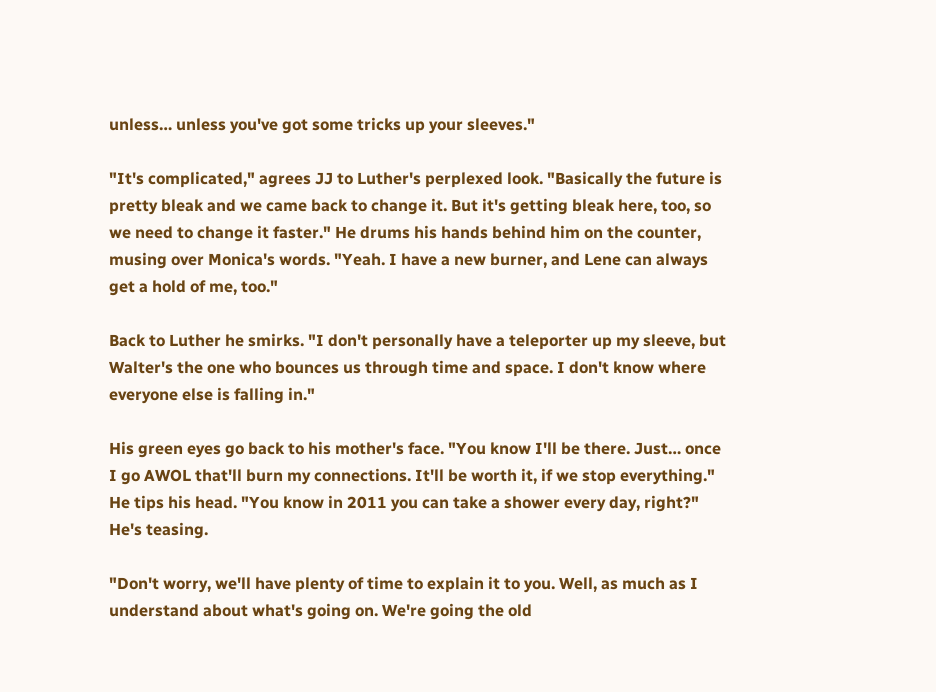unless… unless you've got some tricks up your sleeves."

"It's complicated," agrees JJ to Luther's perplexed look. "Basically the future is pretty bleak and we came back to change it. But it's getting bleak here, too, so we need to change it faster." He drums his hands behind him on the counter, musing over Monica's words. "Yeah. I have a new burner, and Lene can always get a hold of me, too."

Back to Luther he smirks. "I don't personally have a teleporter up my sleeve, but Walter's the one who bounces us through time and space. I don't know where everyone else is falling in."

His green eyes go back to his mother's face. "You know I'll be there. Just… once I go AWOL that'll burn my connections. It'll be worth it, if we stop everything." He tips his head. "You know in 2011 you can take a shower every day, right?" He's teasing.

"Don't worry, we'll have plenty of time to explain it to you. Well, as much as I understand about what's going on. We're going the old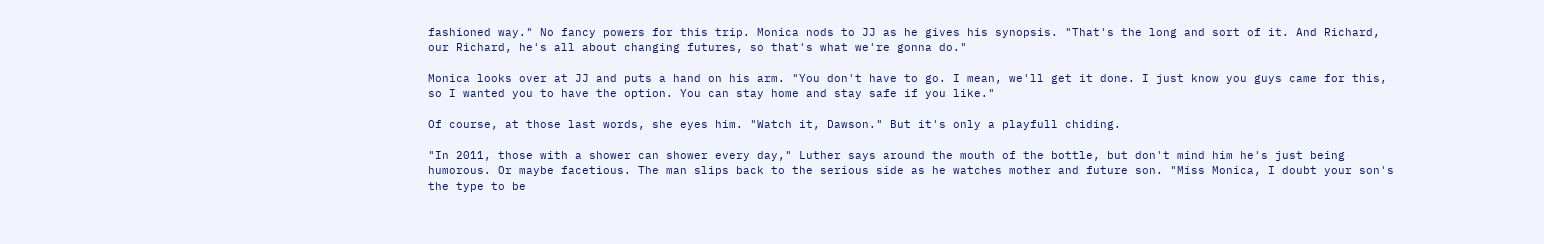fashioned way." No fancy powers for this trip. Monica nods to JJ as he gives his synopsis. "That's the long and sort of it. And Richard, our Richard, he's all about changing futures, so that's what we're gonna do."

Monica looks over at JJ and puts a hand on his arm. "You don't have to go. I mean, we'll get it done. I just know you guys came for this, so I wanted you to have the option. You can stay home and stay safe if you like."

Of course, at those last words, she eyes him. "Watch it, Dawson." But it's only a playfull chiding.

"In 2011, those with a shower can shower every day," Luther says around the mouth of the bottle, but don't mind him he's just being humorous. Or maybe facetious. The man slips back to the serious side as he watches mother and future son. "Miss Monica, I doubt your son's the type to be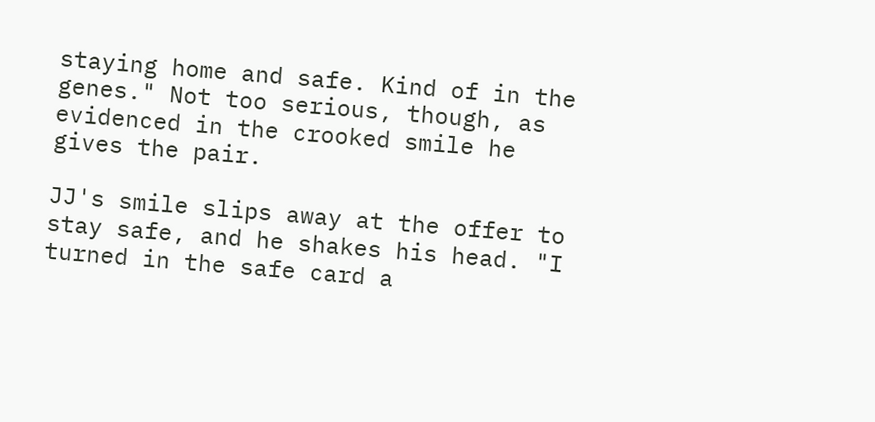staying home and safe. Kind of in the genes." Not too serious, though, as evidenced in the crooked smile he gives the pair.

JJ's smile slips away at the offer to stay safe, and he shakes his head. "I turned in the safe card a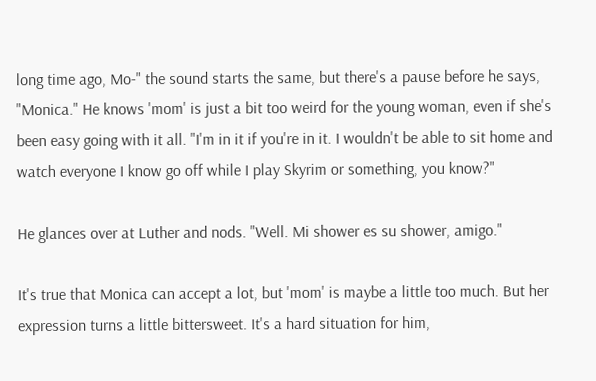long time ago, Mo-" the sound starts the same, but there's a pause before he says, "Monica." He knows 'mom' is just a bit too weird for the young woman, even if she's been easy going with it all. "I'm in it if you're in it. I wouldn't be able to sit home and watch everyone I know go off while I play Skyrim or something, you know?"

He glances over at Luther and nods. "Well. Mi shower es su shower, amigo."

It's true that Monica can accept a lot, but 'mom' is maybe a little too much. But her expression turns a little bittersweet. It's a hard situation for him,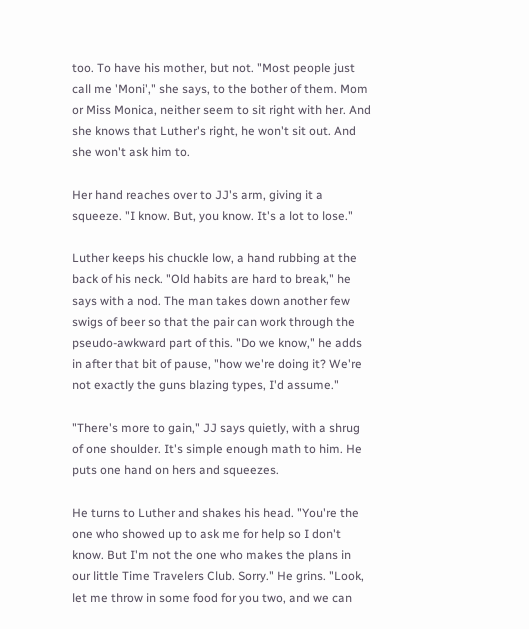too. To have his mother, but not. "Most people just call me 'Moni'," she says, to the bother of them. Mom or Miss Monica, neither seem to sit right with her. And she knows that Luther's right, he won't sit out. And she won't ask him to.

Her hand reaches over to JJ's arm, giving it a squeeze. "I know. But, you know. It's a lot to lose."

Luther keeps his chuckle low, a hand rubbing at the back of his neck. "Old habits are hard to break," he says with a nod. The man takes down another few swigs of beer so that the pair can work through the pseudo-awkward part of this. "Do we know," he adds in after that bit of pause, "how we're doing it? We're not exactly the guns blazing types, I'd assume."

"There's more to gain," JJ says quietly, with a shrug of one shoulder. It's simple enough math to him. He puts one hand on hers and squeezes.

He turns to Luther and shakes his head. "You're the one who showed up to ask me for help so I don't know. But I'm not the one who makes the plans in our little Time Travelers Club. Sorry." He grins. "Look, let me throw in some food for you two, and we can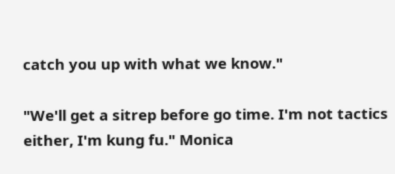catch you up with what we know."

"We'll get a sitrep before go time. I'm not tactics either, I'm kung fu." Monica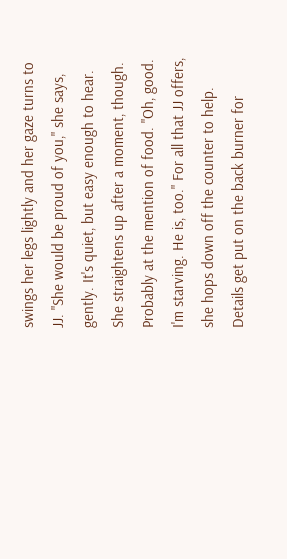swings her legs lightly and her gaze turns to JJ. "She would be proud of you," she says, gently. It's quiet, but easy enough to hear. She straightens up after a moment, though. Probably at the mention of food. "Oh, good. I'm starving. He is, too." For all that JJ offers, she hops down off the counter to help. Details get put on the back burner for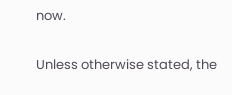now.

Unless otherwise stated, the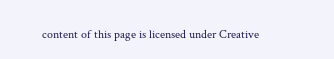content of this page is licensed under Creative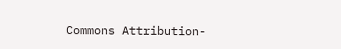Commons Attribution-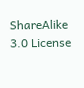ShareAlike 3.0 License